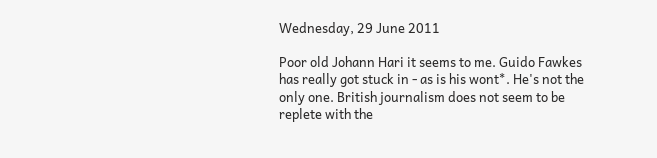Wednesday, 29 June 2011

Poor old Johann Hari it seems to me. Guido Fawkes has really got stuck in - as is his wont*. He's not the only one. British journalism does not seem to be replete with the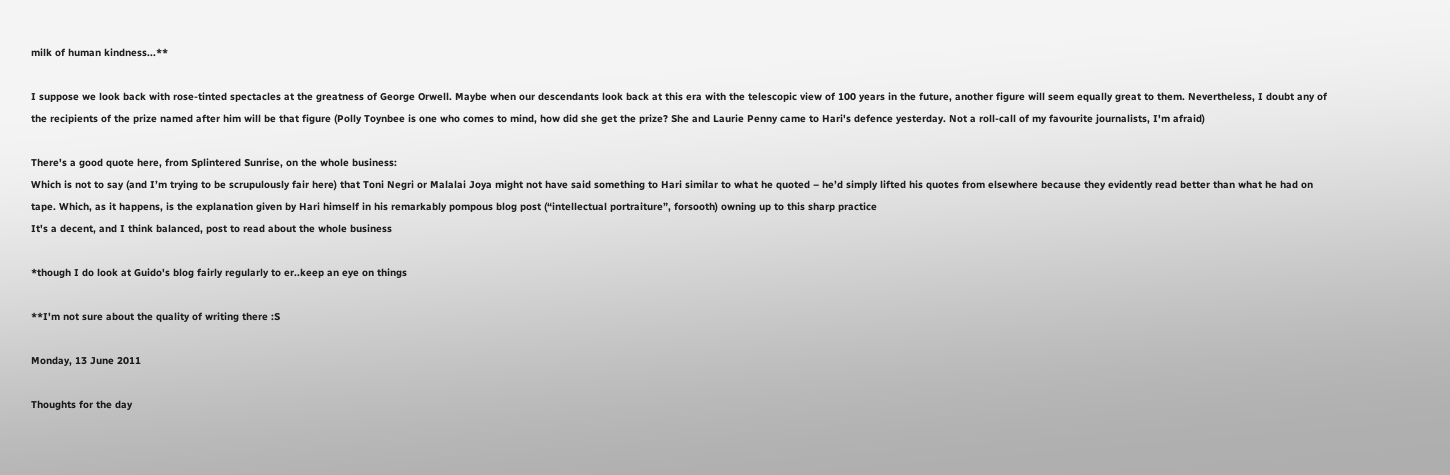milk of human kindness...**

I suppose we look back with rose-tinted spectacles at the greatness of George Orwell. Maybe when our descendants look back at this era with the telescopic view of 100 years in the future, another figure will seem equally great to them. Nevertheless, I doubt any of the recipients of the prize named after him will be that figure (Polly Toynbee is one who comes to mind, how did she get the prize? She and Laurie Penny came to Hari's defence yesterday. Not a roll-call of my favourite journalists, I'm afraid)

There's a good quote here, from Splintered Sunrise, on the whole business:
Which is not to say (and I’m trying to be scrupulously fair here) that Toni Negri or Malalai Joya might not have said something to Hari similar to what he quoted – he’d simply lifted his quotes from elsewhere because they evidently read better than what he had on tape. Which, as it happens, is the explanation given by Hari himself in his remarkably pompous blog post (“intellectual portraiture”, forsooth) owning up to this sharp practice
It's a decent, and I think balanced, post to read about the whole business

*though I do look at Guido's blog fairly regularly to er..keep an eye on things

**I'm not sure about the quality of writing there :S

Monday, 13 June 2011

Thoughts for the day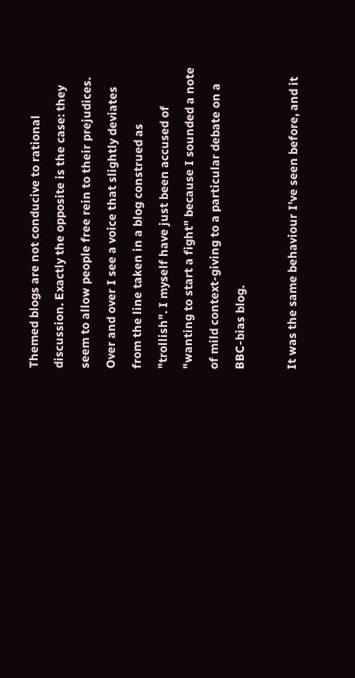Themed blogs are not conducive to rational discussion. Exactly the opposite is the case: they seem to allow people free rein to their prejudices. Over and over I see a voice that slightly deviates from the line taken in a blog construed as "trollish". I myself have just been accused of "wanting to start a fight" because I sounded a note of mild context-giving to a particular debate on a BBC-bias blog.

It was the same behaviour I've seen before, and it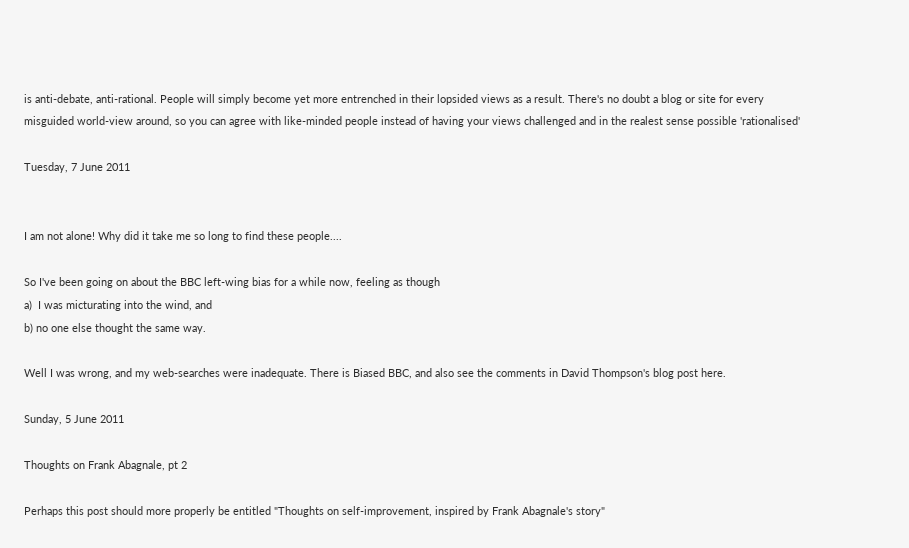is anti-debate, anti-rational. People will simply become yet more entrenched in their lopsided views as a result. There's no doubt a blog or site for every misguided world-view around, so you can agree with like-minded people instead of having your views challenged and in the realest sense possible 'rationalised'

Tuesday, 7 June 2011


I am not alone! Why did it take me so long to find these people....

So I've been going on about the BBC left-wing bias for a while now, feeling as though
a)  I was micturating into the wind, and
b) no one else thought the same way.

Well I was wrong, and my web-searches were inadequate. There is Biased BBC, and also see the comments in David Thompson's blog post here.

Sunday, 5 June 2011

Thoughts on Frank Abagnale, pt 2

Perhaps this post should more properly be entitled "Thoughts on self-improvement, inspired by Frank Abagnale's story"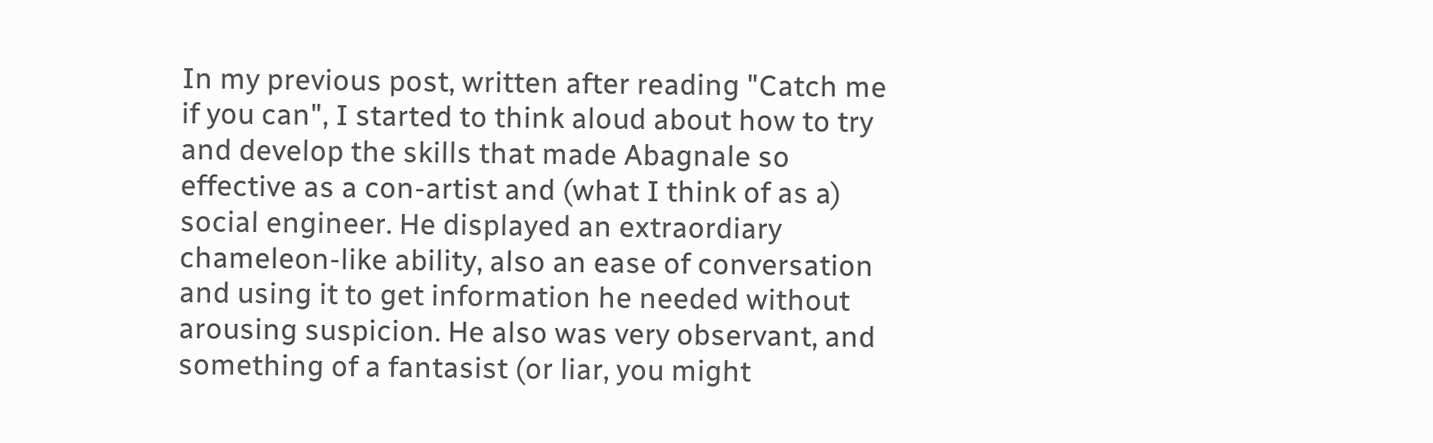In my previous post, written after reading "Catch me if you can", I started to think aloud about how to try and develop the skills that made Abagnale so effective as a con-artist and (what I think of as a) social engineer. He displayed an extraordiary chameleon-like ability, also an ease of conversation and using it to get information he needed without arousing suspicion. He also was very observant, and something of a fantasist (or liar, you might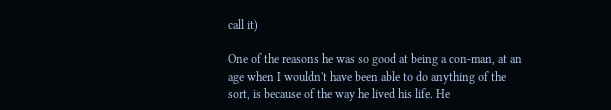call it)

One of the reasons he was so good at being a con-man, at an age when I wouldn't have been able to do anything of the sort, is because of the way he lived his life. He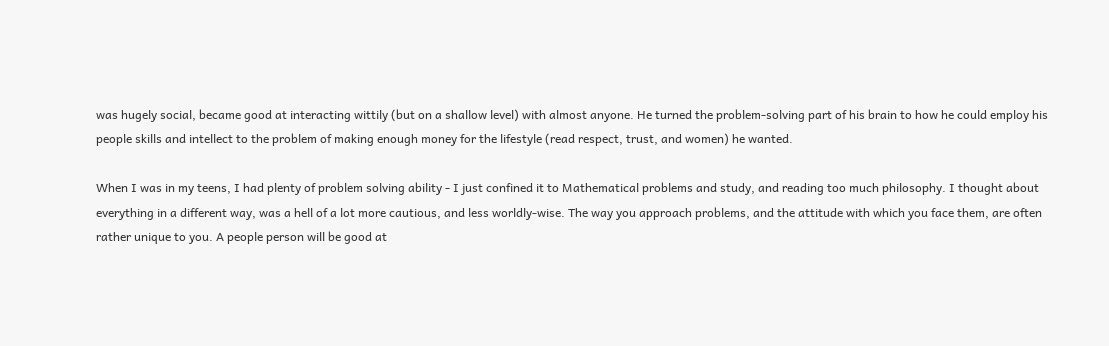was hugely social, became good at interacting wittily (but on a shallow level) with almost anyone. He turned the problem-solving part of his brain to how he could employ his people skills and intellect to the problem of making enough money for the lifestyle (read respect, trust, and women) he wanted.

When I was in my teens, I had plenty of problem solving ability - I just confined it to Mathematical problems and study, and reading too much philosophy. I thought about everything in a different way, was a hell of a lot more cautious, and less worldly-wise. The way you approach problems, and the attitude with which you face them, are often rather unique to you. A people person will be good at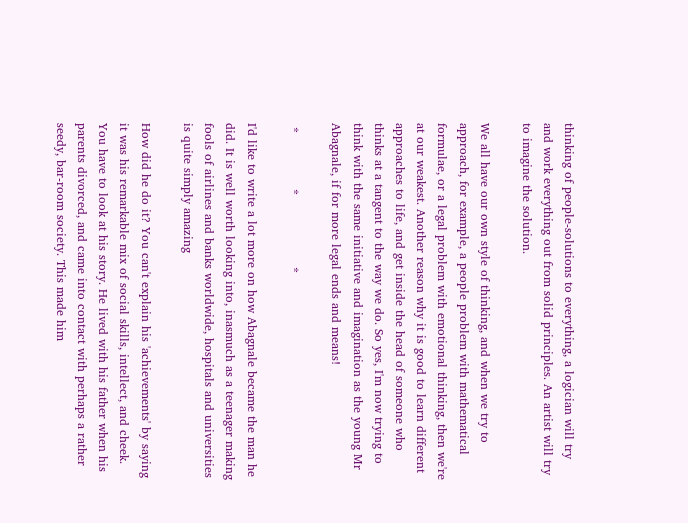thinking of people-solutions to everything, a logician will try and work everything out from solid principles. An artist will try to imagine the solution.

We all have our own style of thinking, and when we try to approach, for example, a people problem with mathematical formulae, or a legal problem with emotional thinking, then we're at our weakest. Another reason why it is good to learn different approaches to life, and get inside the head of someone who thinks at a tangent to the way we do. So yes, I'm now trying to think with the same initiative and imagination as the young Mr Abagnale, if for more legal ends and means!

 *              *                  *

I'd like to write a lot more on how Abagnale became the man he did. It is well worth looking into, inasmuch as a teenager making fools of airlines and banks worldwide, hospitals and universities is quite simply amazing

How did he do it? You can't explain his 'achievements' by saying it was his remarkable mix of social skills, intellect, and cheek. You have to look at his story. He lived with his father when his parents divorced, and came into contact with perhaps a rather seedy, bar-room society. This made him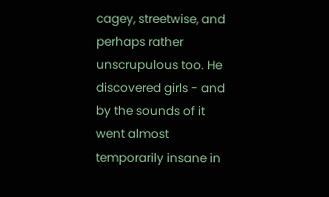cagey, streetwise, and perhaps rather unscrupulous too. He discovered girls - and by the sounds of it went almost temporarily insane in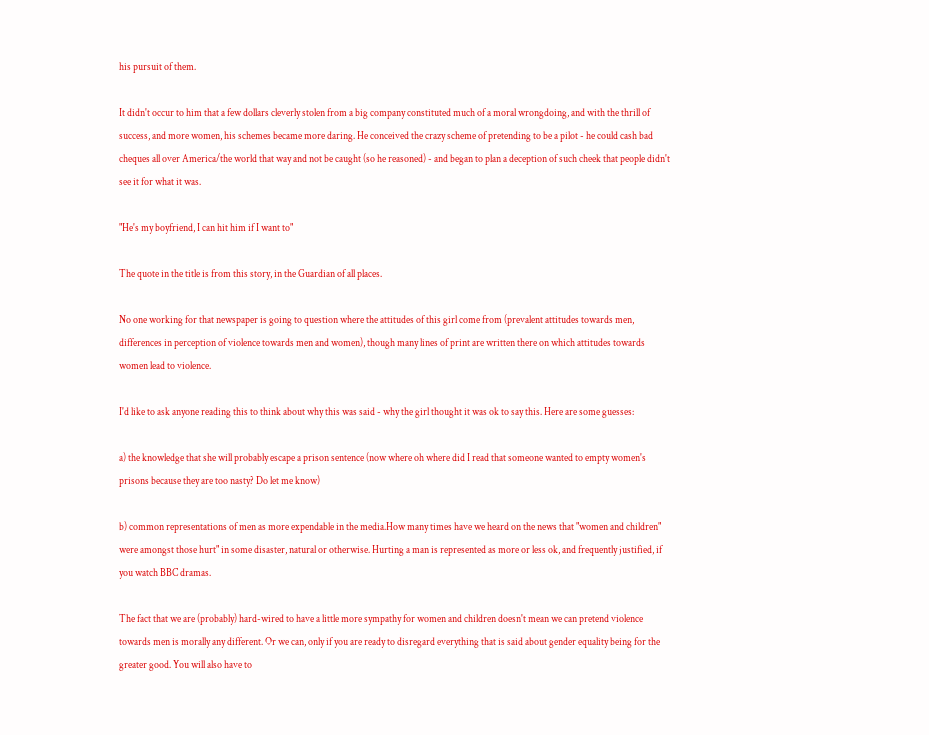his pursuit of them.

It didn't occur to him that a few dollars cleverly stolen from a big company constituted much of a moral wrongdoing, and with the thrill of success, and more women, his schemes became more daring. He conceived the crazy scheme of pretending to be a pilot - he could cash bad cheques all over America/the world that way and not be caught (so he reasoned) - and began to plan a deception of such cheek that people didn't see it for what it was.

"He's my boyfriend, I can hit him if I want to"

The quote in the title is from this story, in the Guardian of all places.

No one working for that newspaper is going to question where the attitudes of this girl come from (prevalent attitudes towards men, differences in perception of violence towards men and women), though many lines of print are written there on which attitudes towards women lead to violence.

I'd like to ask anyone reading this to think about why this was said - why the girl thought it was ok to say this. Here are some guesses:

a) the knowledge that she will probably escape a prison sentence (now where oh where did I read that someone wanted to empty women's prisons because they are too nasty? Do let me know)

b) common representations of men as more expendable in the media.How many times have we heard on the news that "women and children" were amongst those hurt" in some disaster, natural or otherwise. Hurting a man is represented as more or less ok, and frequently justified, if you watch BBC dramas.

The fact that we are (probably) hard-wired to have a little more sympathy for women and children doesn't mean we can pretend violence towards men is morally any different. Or we can, only if you are ready to disregard everything that is said about gender equality being for the greater good. You will also have to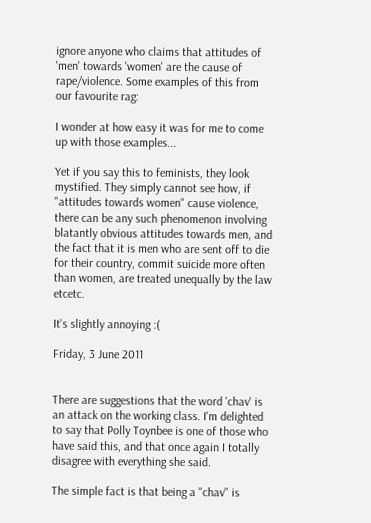ignore anyone who claims that attitudes of 'men' towards 'women' are the cause of rape/violence. Some examples of this from our favourite rag:

I wonder at how easy it was for me to come up with those examples...

Yet if you say this to feminists, they look mystified. They simply cannot see how, if "attitudes towards women" cause violence, there can be any such phenomenon involving blatantly obvious attitudes towards men, and the fact that it is men who are sent off to die for their country, commit suicide more often than women, are treated unequally by the law etcetc.

It's slightly annoying :(

Friday, 3 June 2011


There are suggestions that the word 'chav' is an attack on the working class. I'm delighted to say that Polly Toynbee is one of those who have said this, and that once again I totally disagree with everything she said.

The simple fact is that being a "chav" is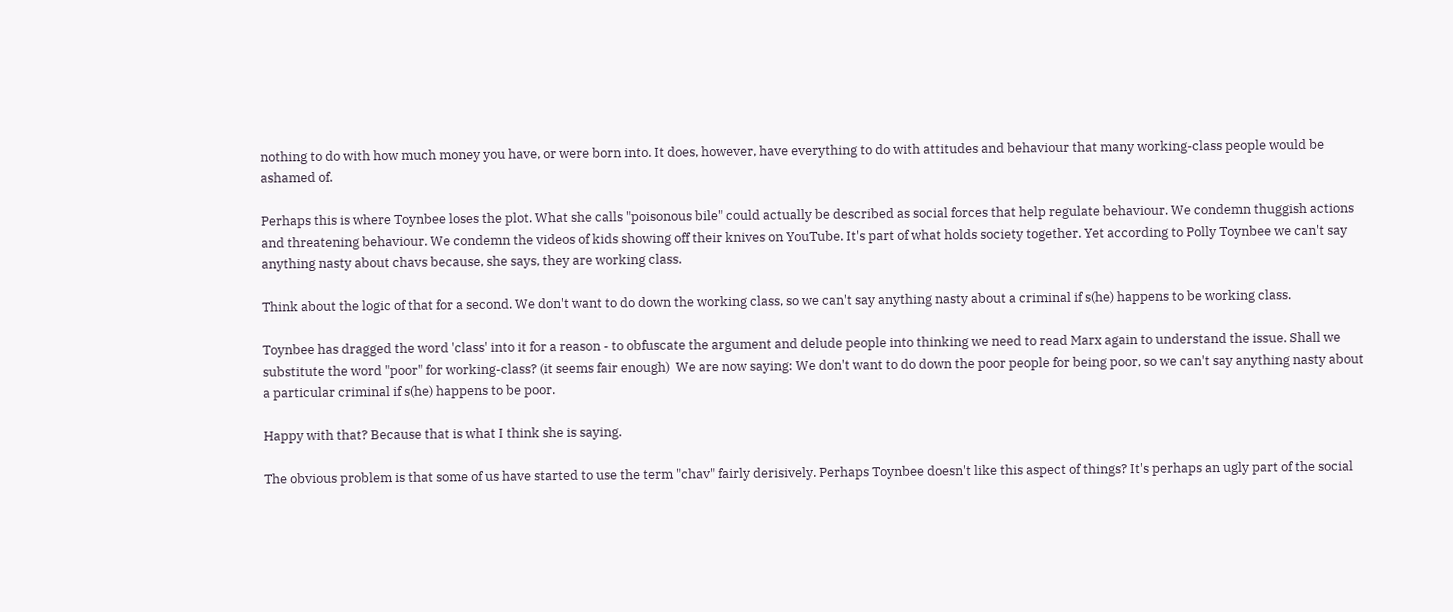nothing to do with how much money you have, or were born into. It does, however, have everything to do with attitudes and behaviour that many working-class people would be ashamed of.

Perhaps this is where Toynbee loses the plot. What she calls "poisonous bile" could actually be described as social forces that help regulate behaviour. We condemn thuggish actions and threatening behaviour. We condemn the videos of kids showing off their knives on YouTube. It's part of what holds society together. Yet according to Polly Toynbee we can't say anything nasty about chavs because, she says, they are working class.

Think about the logic of that for a second. We don't want to do down the working class, so we can't say anything nasty about a criminal if s(he) happens to be working class.

Toynbee has dragged the word 'class' into it for a reason - to obfuscate the argument and delude people into thinking we need to read Marx again to understand the issue. Shall we substitute the word "poor" for working-class? (it seems fair enough)  We are now saying: We don't want to do down the poor people for being poor, so we can't say anything nasty about a particular criminal if s(he) happens to be poor.

Happy with that? Because that is what I think she is saying.

The obvious problem is that some of us have started to use the term "chav" fairly derisively. Perhaps Toynbee doesn't like this aspect of things? It's perhaps an ugly part of the social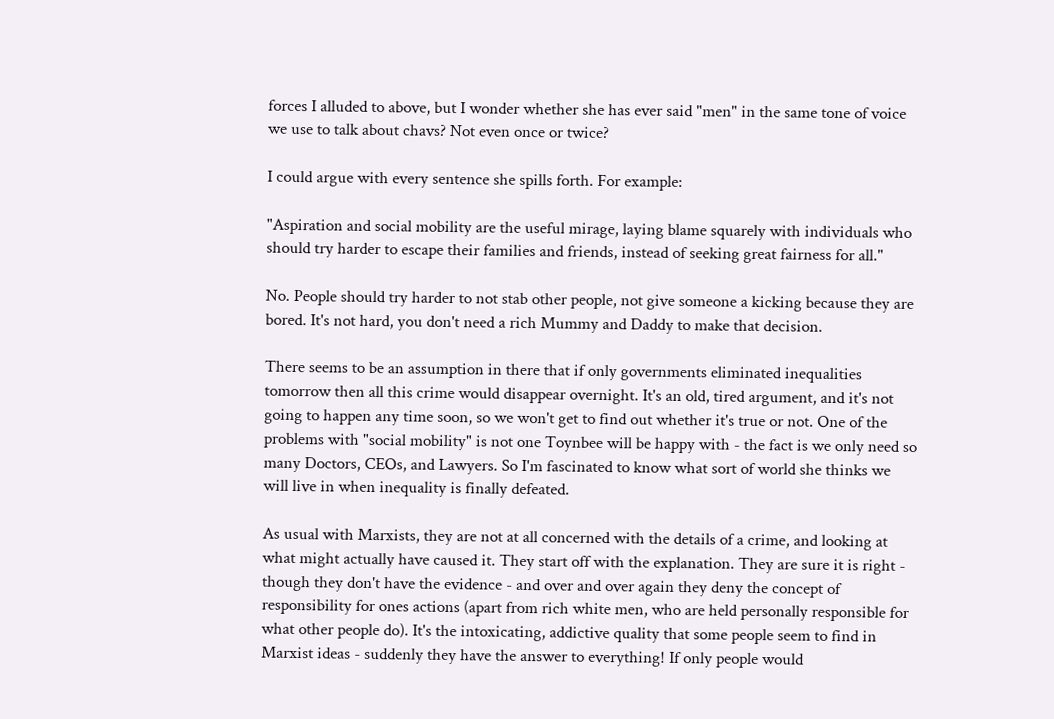forces I alluded to above, but I wonder whether she has ever said "men" in the same tone of voice we use to talk about chavs? Not even once or twice?

I could argue with every sentence she spills forth. For example:

"Aspiration and social mobility are the useful mirage, laying blame squarely with individuals who should try harder to escape their families and friends, instead of seeking great fairness for all."

No. People should try harder to not stab other people, not give someone a kicking because they are bored. It's not hard, you don't need a rich Mummy and Daddy to make that decision.

There seems to be an assumption in there that if only governments eliminated inequalities tomorrow then all this crime would disappear overnight. It's an old, tired argument, and it's not going to happen any time soon, so we won't get to find out whether it's true or not. One of the problems with "social mobility" is not one Toynbee will be happy with - the fact is we only need so many Doctors, CEOs, and Lawyers. So I'm fascinated to know what sort of world she thinks we will live in when inequality is finally defeated.

As usual with Marxists, they are not at all concerned with the details of a crime, and looking at what might actually have caused it. They start off with the explanation. They are sure it is right - though they don't have the evidence - and over and over again they deny the concept of responsibility for ones actions (apart from rich white men, who are held personally responsible for what other people do). It's the intoxicating, addictive quality that some people seem to find in Marxist ideas - suddenly they have the answer to everything! If only people would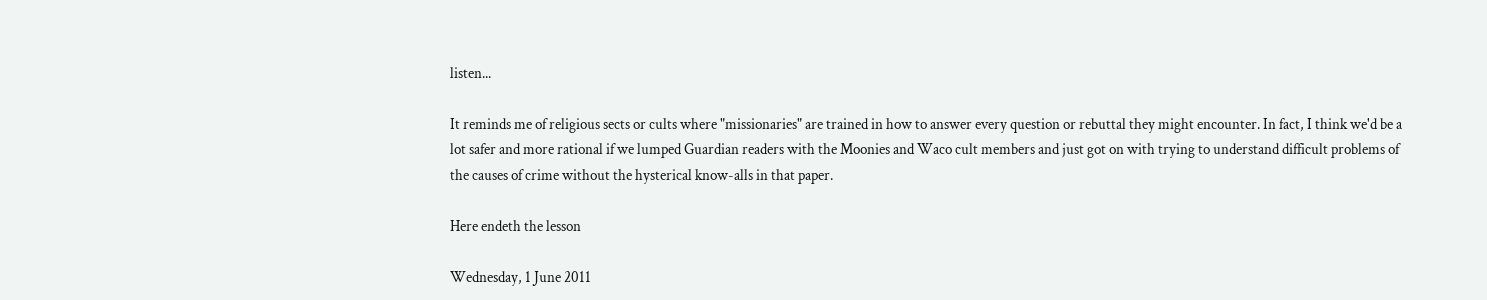listen...

It reminds me of religious sects or cults where "missionaries" are trained in how to answer every question or rebuttal they might encounter. In fact, I think we'd be a lot safer and more rational if we lumped Guardian readers with the Moonies and Waco cult members and just got on with trying to understand difficult problems of the causes of crime without the hysterical know-alls in that paper.

Here endeth the lesson

Wednesday, 1 June 2011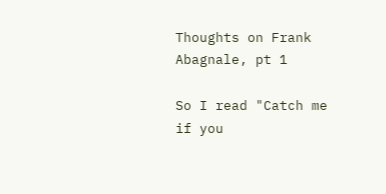Thoughts on Frank Abagnale, pt 1

So I read "Catch me if you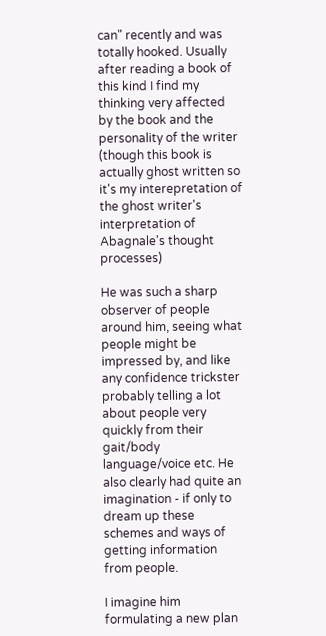can" recently and was totally hooked. Usually after reading a book of this kind I find my thinking very affected by the book and the personality of the writer (though this book is actually ghost written so it's my interepretation of the ghost writer's interpretation of Abagnale's thought processes)

He was such a sharp observer of people around him, seeing what people might be impressed by, and like any confidence trickster probably telling a lot about people very quickly from their gait/body language/voice etc. He also clearly had quite an imagination - if only to dream up these schemes and ways of getting information from people.

I imagine him formulating a new plan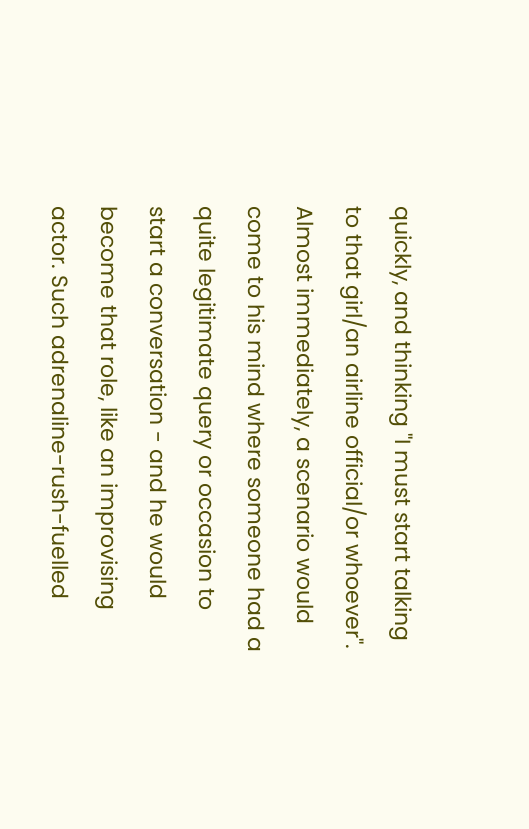quickly, and thinking "I must start talking to that girl/an airline official/or whoever". Almost immediately, a scenario would come to his mind where someone had a quite legitimate query or occasion to start a conversation - and he would become that role, like an improvising actor. Such adrenaline-rush-fuelled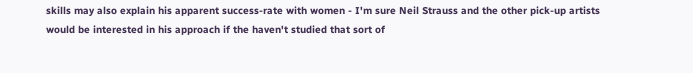skills may also explain his apparent success-rate with women - I'm sure Neil Strauss and the other pick-up artists would be interested in his approach if the haven't studied that sort of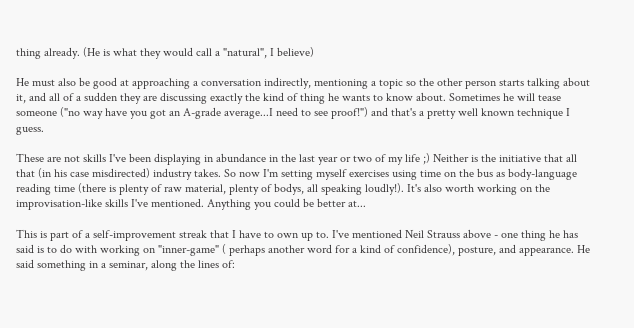thing already. (He is what they would call a "natural", I believe)

He must also be good at approaching a conversation indirectly, mentioning a topic so the other person starts talking about it, and all of a sudden they are discussing exactly the kind of thing he wants to know about. Sometimes he will tease someone ("no way have you got an A-grade average...I need to see proof!") and that's a pretty well known technique I guess.

These are not skills I've been displaying in abundance in the last year or two of my life ;) Neither is the initiative that all that (in his case misdirected) industry takes. So now I'm setting myself exercises using time on the bus as body-language reading time (there is plenty of raw material, plenty of bodys, all speaking loudly!). It's also worth working on the improvisation-like skills I've mentioned. Anything you could be better at...

This is part of a self-improvement streak that I have to own up to. I've mentioned Neil Strauss above - one thing he has said is to do with working on "inner-game" ( perhaps another word for a kind of confidence), posture, and appearance. He said something in a seminar, along the lines of: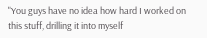"You guys have no idea how hard I worked on this stuff, drilling it into myself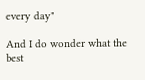every day"

And I do wonder what the best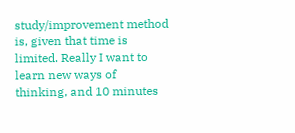study/improvement method is, given that time is limited. Really I want to learn new ways of thinking, and 10 minutes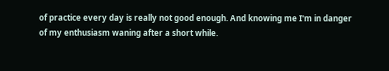of practice every day is really not good enough. And knowing me I'm in danger of my enthusiasm waning after a short while.